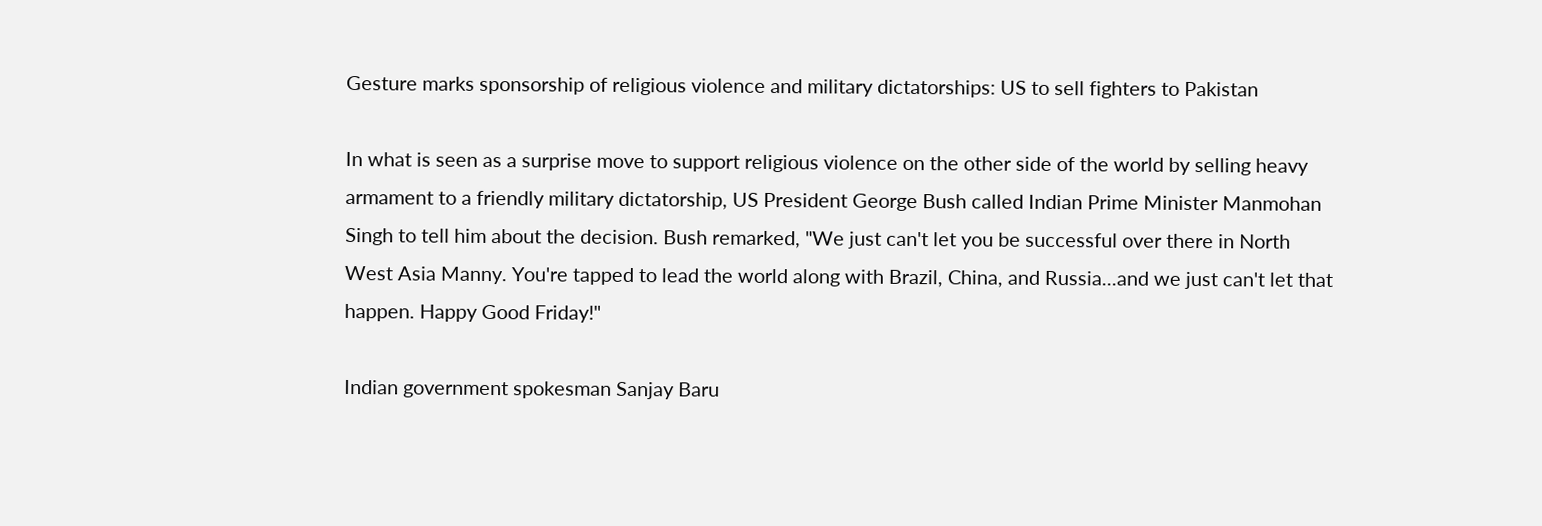Gesture marks sponsorship of religious violence and military dictatorships: US to sell fighters to Pakistan

In what is seen as a surprise move to support religious violence on the other side of the world by selling heavy armament to a friendly military dictatorship, US President George Bush called Indian Prime Minister Manmohan Singh to tell him about the decision. Bush remarked, "We just can't let you be successful over there in North West Asia Manny. You're tapped to lead the world along with Brazil, China, and Russia...and we just can't let that happen. Happy Good Friday!"

Indian government spokesman Sanjay Baru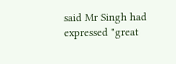said Mr Singh had expressed "great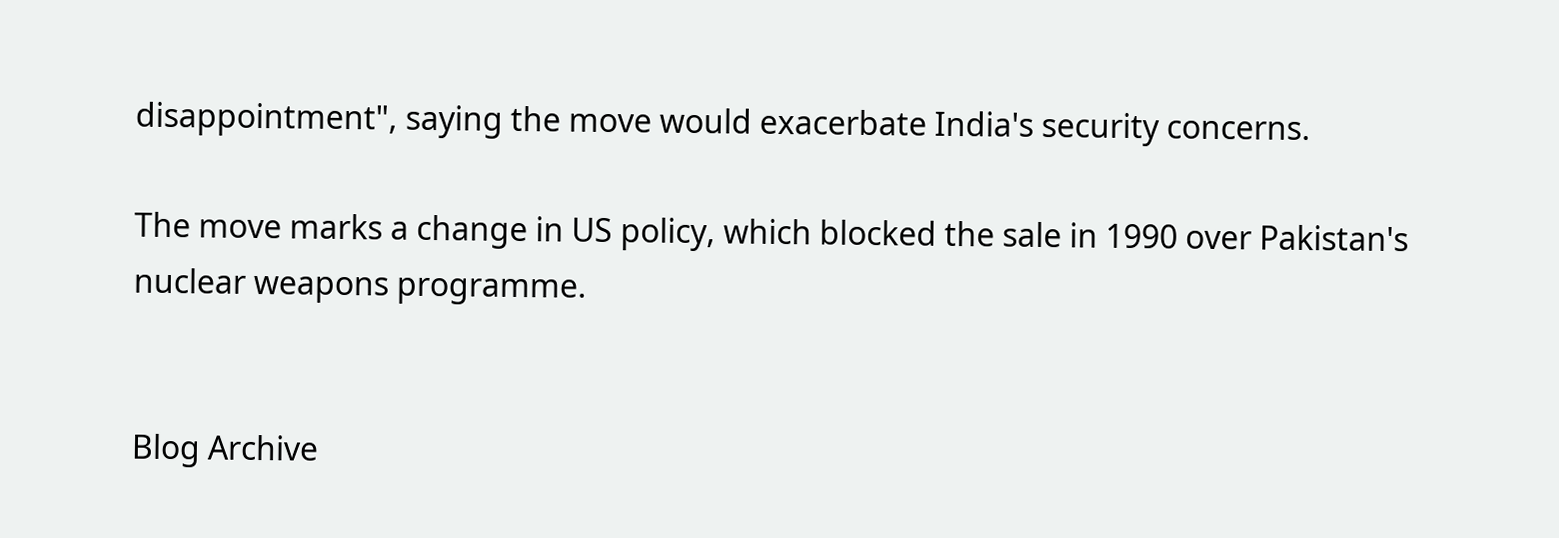disappointment", saying the move would exacerbate India's security concerns.

The move marks a change in US policy, which blocked the sale in 1990 over Pakistan's nuclear weapons programme.


Blog Archive